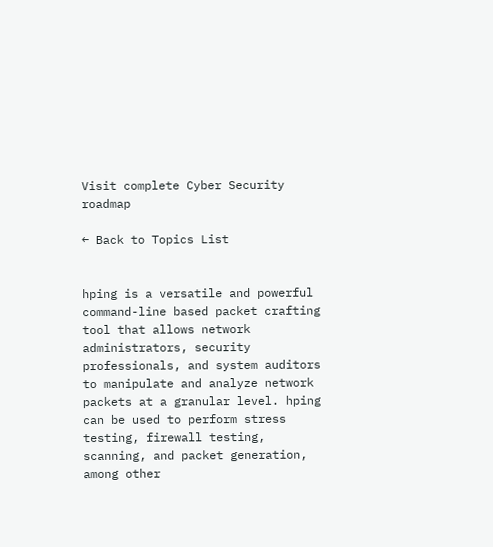Visit complete Cyber Security roadmap

← Back to Topics List


hping is a versatile and powerful command-line based packet crafting tool that allows network administrators, security professionals, and system auditors to manipulate and analyze network packets at a granular level. hping can be used to perform stress testing, firewall testing, scanning, and packet generation, among other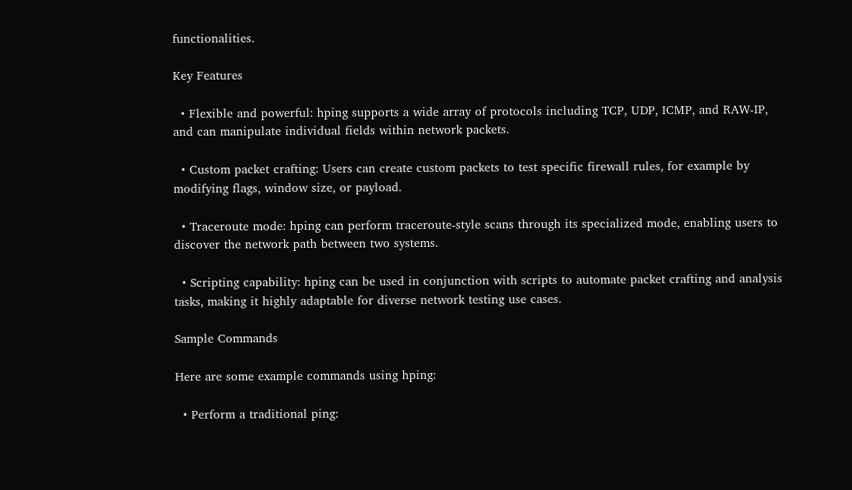functionalities.

Key Features

  • Flexible and powerful: hping supports a wide array of protocols including TCP, UDP, ICMP, and RAW-IP, and can manipulate individual fields within network packets.

  • Custom packet crafting: Users can create custom packets to test specific firewall rules, for example by modifying flags, window size, or payload.

  • Traceroute mode: hping can perform traceroute-style scans through its specialized mode, enabling users to discover the network path between two systems.

  • Scripting capability: hping can be used in conjunction with scripts to automate packet crafting and analysis tasks, making it highly adaptable for diverse network testing use cases.

Sample Commands

Here are some example commands using hping:

  • Perform a traditional ping: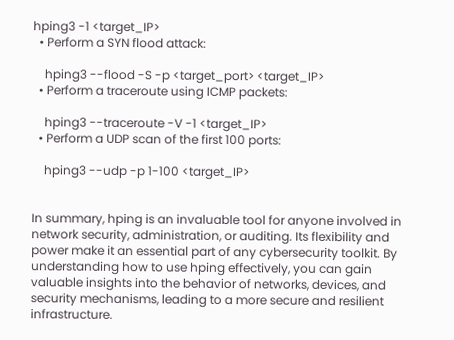hping3 -1 <target_IP>
  • Perform a SYN flood attack:

    hping3 --flood -S -p <target_port> <target_IP>
  • Perform a traceroute using ICMP packets:

    hping3 --traceroute -V -1 <target_IP>
  • Perform a UDP scan of the first 100 ports:

    hping3 --udp -p 1-100 <target_IP>


In summary, hping is an invaluable tool for anyone involved in network security, administration, or auditing. Its flexibility and power make it an essential part of any cybersecurity toolkit. By understanding how to use hping effectively, you can gain valuable insights into the behavior of networks, devices, and security mechanisms, leading to a more secure and resilient infrastructure.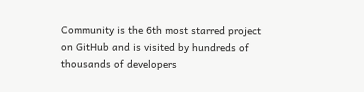Community is the 6th most starred project on GitHub and is visited by hundreds of thousands of developers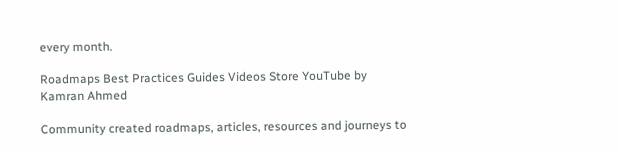every month.

Roadmaps Best Practices Guides Videos Store YouTube by Kamran Ahmed

Community created roadmaps, articles, resources and journeys to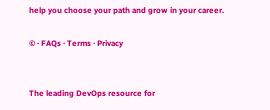help you choose your path and grow in your career.

© · FAQs · Terms · Privacy


The leading DevOps resource for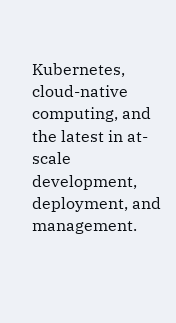Kubernetes, cloud-native computing, and the latest in at-scale development, deployment, and management.